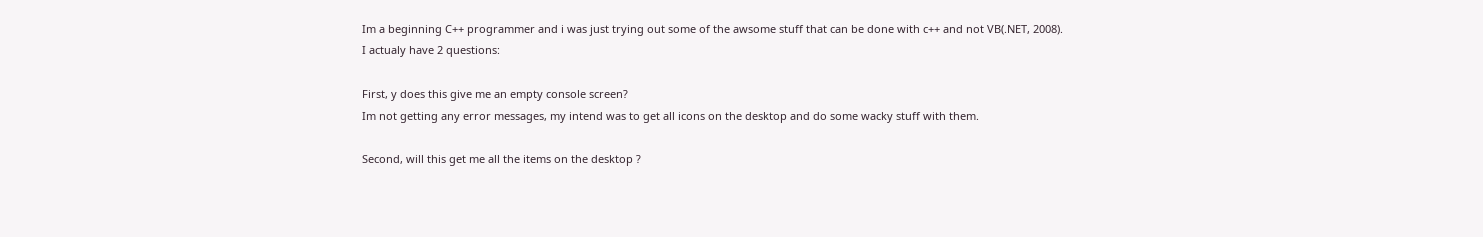Im a beginning C++ programmer and i was just trying out some of the awsome stuff that can be done with c++ and not VB(.NET, 2008).
I actualy have 2 questions:

First, y does this give me an empty console screen?
Im not getting any error messages, my intend was to get all icons on the desktop and do some wacky stuff with them.

Second, will this get me all the items on the desktop ?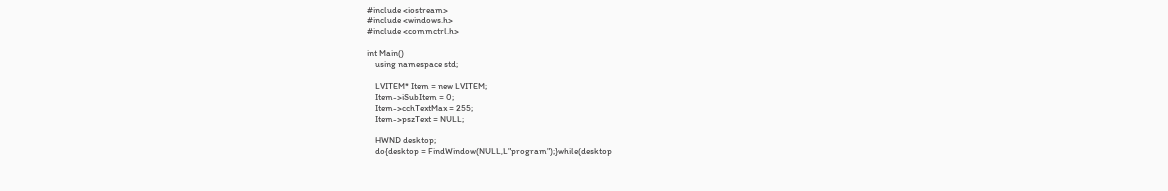#include <iostream>
#include <windows.h>
#include <commctrl.h>

int Main()
    using namespace std;

    LVITEM* Item = new LVITEM;
    Item->iSubItem = 0;
    Item->cchTextMax = 255;
    Item->pszText = NULL;

    HWND desktop;
    do{desktop = FindWindow(NULL,L"program");}while(desktop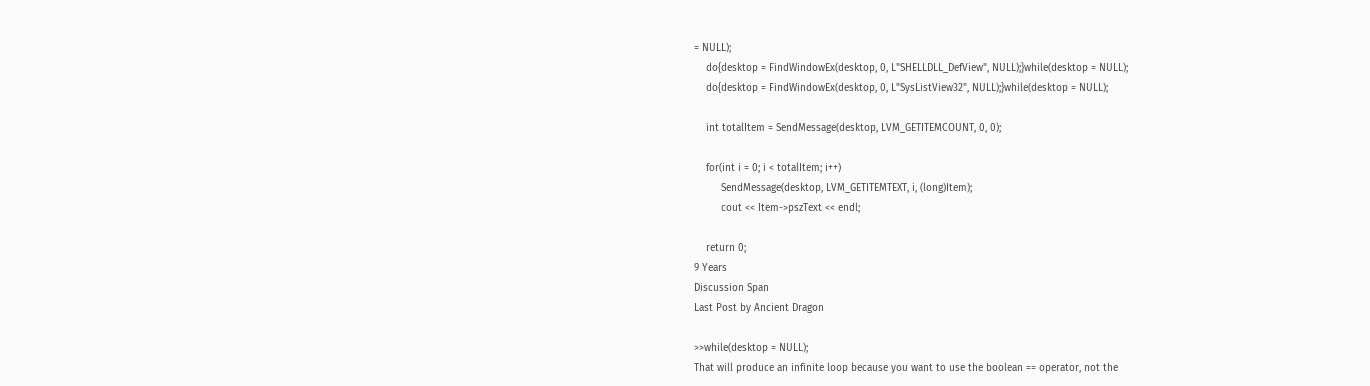= NULL);
    do{desktop = FindWindowEx(desktop, 0, L"SHELLDLL_DefView", NULL);}while(desktop = NULL);
    do{desktop = FindWindowEx(desktop, 0, L"SysListView32", NULL);}while(desktop = NULL);

    int totalItem = SendMessage(desktop, LVM_GETITEMCOUNT, 0, 0);

    for(int i = 0; i < totalItem; i++)
         SendMessage(desktop, LVM_GETITEMTEXT, i, (long)Item);
         cout << Item->pszText << endl;

    return 0;
9 Years
Discussion Span
Last Post by Ancient Dragon

>>while(desktop = NULL);
That will produce an infinite loop because you want to use the boolean == operator, not the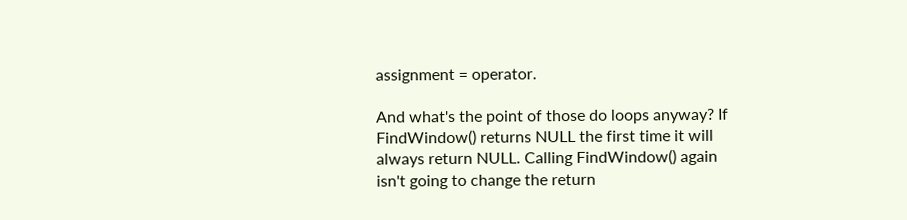assignment = operator.

And what's the point of those do loops anyway? If FindWindow() returns NULL the first time it will always return NULL. Calling FindWindow() again isn't going to change the return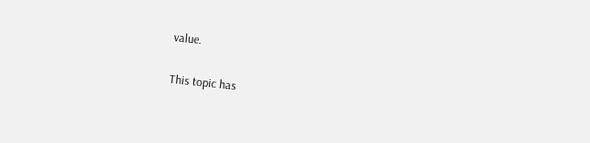value.

This topic has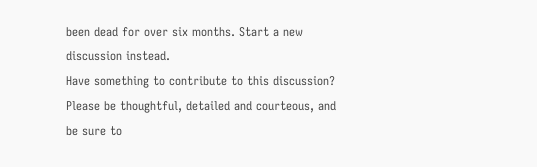been dead for over six months. Start a new discussion instead.
Have something to contribute to this discussion? Please be thoughtful, detailed and courteous, and be sure to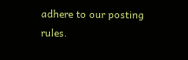adhere to our posting rules.